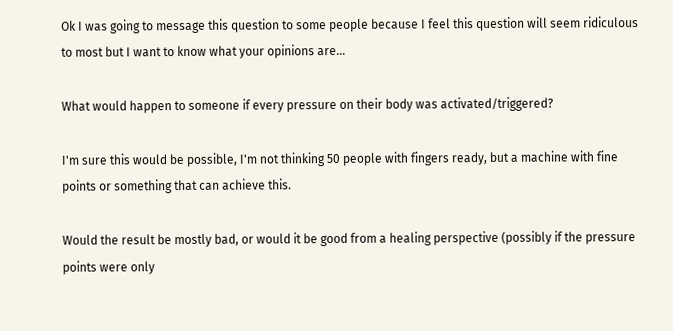Ok I was going to message this question to some people because I feel this question will seem ridiculous to most but I want to know what your opinions are...

What would happen to someone if every pressure on their body was activated/triggered?

I'm sure this would be possible, I'm not thinking 50 people with fingers ready, but a machine with fine points or something that can achieve this.

Would the result be mostly bad, or would it be good from a healing perspective (possibly if the pressure points were only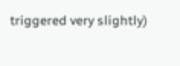triggered very slightly)